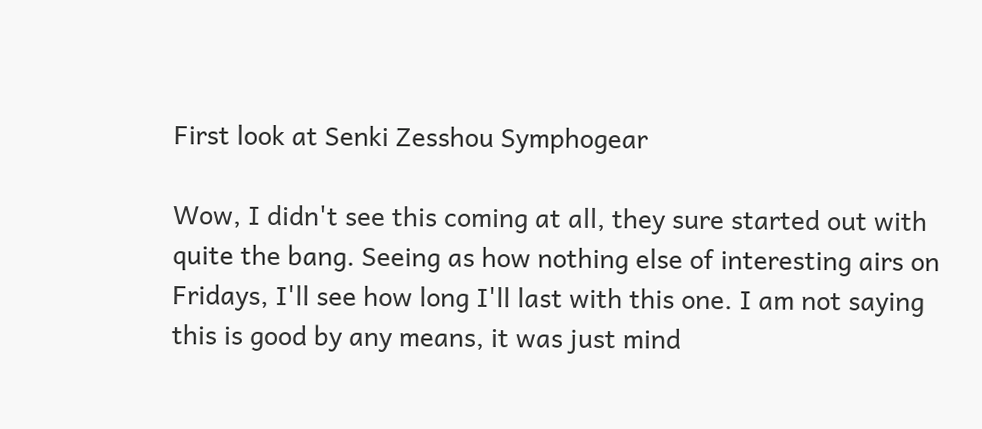First look at Senki Zesshou Symphogear

Wow, I didn't see this coming at all, they sure started out with quite the bang. Seeing as how nothing else of interesting airs on Fridays, I'll see how long I'll last with this one. I am not saying this is good by any means, it was just mind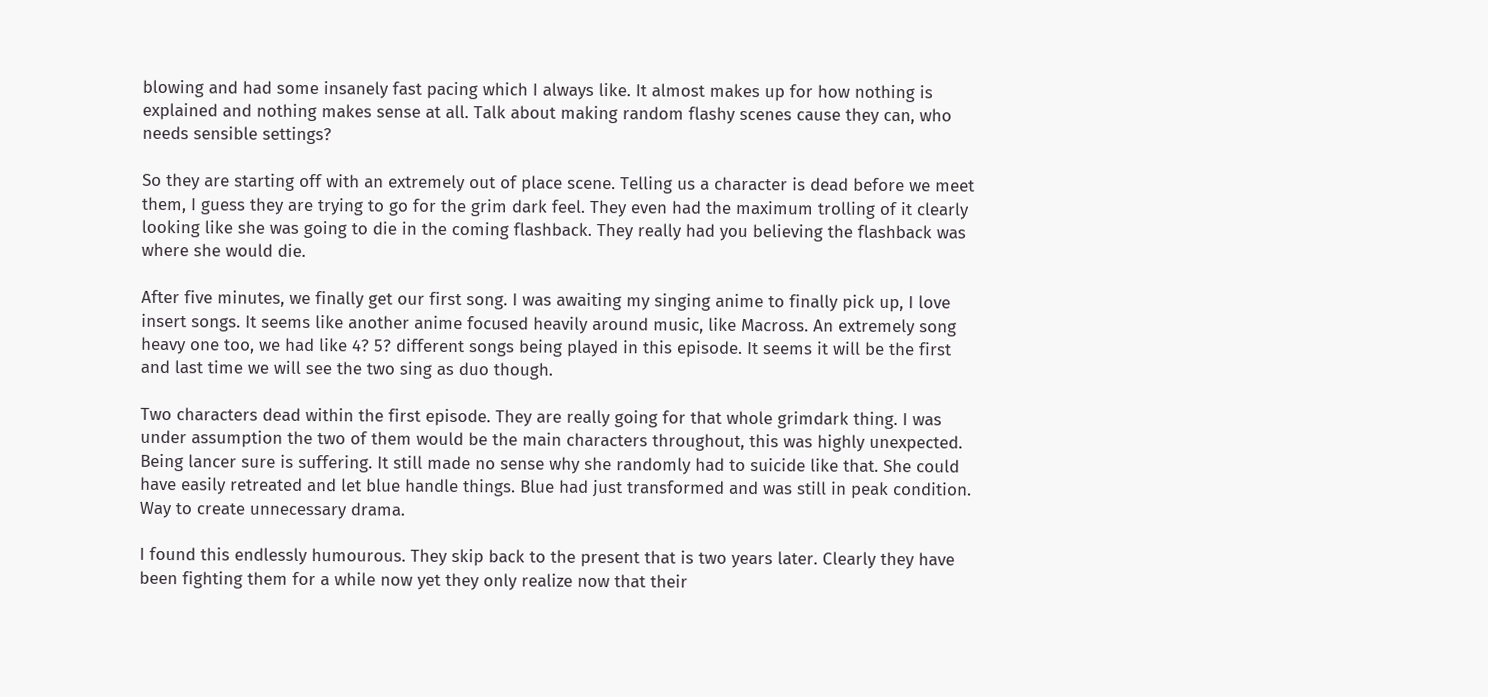blowing and had some insanely fast pacing which I always like. It almost makes up for how nothing is explained and nothing makes sense at all. Talk about making random flashy scenes cause they can, who needs sensible settings?

So they are starting off with an extremely out of place scene. Telling us a character is dead before we meet them, I guess they are trying to go for the grim dark feel. They even had the maximum trolling of it clearly looking like she was going to die in the coming flashback. They really had you believing the flashback was where she would die.

After five minutes, we finally get our first song. I was awaiting my singing anime to finally pick up, I love insert songs. It seems like another anime focused heavily around music, like Macross. An extremely song heavy one too, we had like 4? 5? different songs being played in this episode. It seems it will be the first and last time we will see the two sing as duo though.

Two characters dead within the first episode. They are really going for that whole grimdark thing. I was under assumption the two of them would be the main characters throughout, this was highly unexpected. Being lancer sure is suffering. It still made no sense why she randomly had to suicide like that. She could have easily retreated and let blue handle things. Blue had just transformed and was still in peak condition. Way to create unnecessary drama.

I found this endlessly humourous. They skip back to the present that is two years later. Clearly they have been fighting them for a while now yet they only realize now that their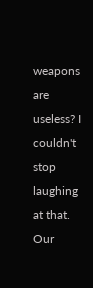weapons are useless? I couldn't stop laughing at that. Our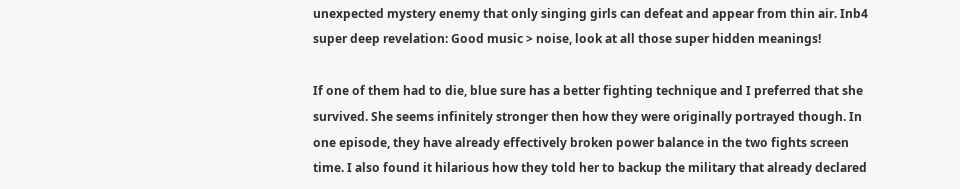unexpected mystery enemy that only singing girls can defeat and appear from thin air. Inb4 super deep revelation: Good music > noise, look at all those super hidden meanings!

If one of them had to die, blue sure has a better fighting technique and I preferred that she survived. She seems infinitely stronger then how they were originally portrayed though. In one episode, they have already effectively broken power balance in the two fights screen time. I also found it hilarious how they told her to backup the military that already declared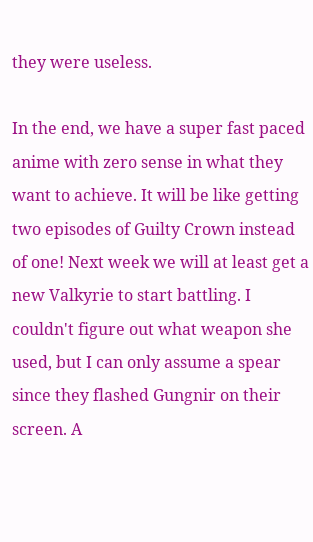they were useless.

In the end, we have a super fast paced anime with zero sense in what they want to achieve. It will be like getting two episodes of Guilty Crown instead of one! Next week we will at least get a new Valkyrie to start battling. I couldn't figure out what weapon she used, but I can only assume a spear since they flashed Gungnir on their screen. A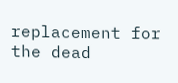replacement for the dead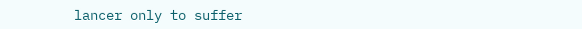lancer only to suffer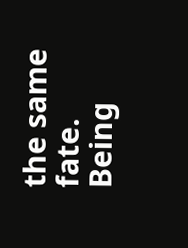the same fate. Being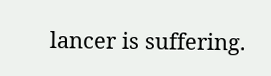lancer is suffering.